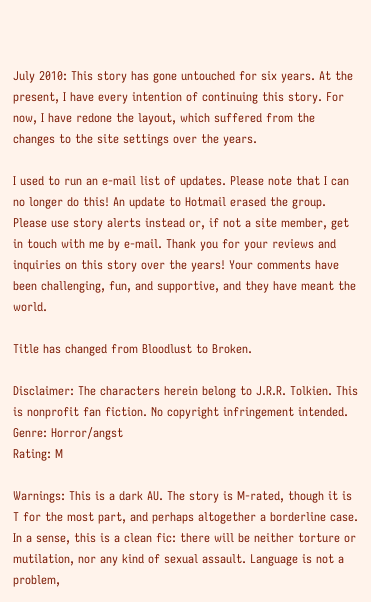July 2010: This story has gone untouched for six years. At the present, I have every intention of continuing this story. For now, I have redone the layout, which suffered from the changes to the site settings over the years.

I used to run an e-mail list of updates. Please note that I can no longer do this! An update to Hotmail erased the group. Please use story alerts instead or, if not a site member, get in touch with me by e-mail. Thank you for your reviews and inquiries on this story over the years! Your comments have been challenging, fun, and supportive, and they have meant the world.

Title has changed from Bloodlust to Broken.

Disclaimer: The characters herein belong to J.R.R. Tolkien. This is nonprofit fan fiction. No copyright infringement intended.
Genre: Horror/angst
Rating: M

Warnings: This is a dark AU. The story is M-rated, though it is T for the most part, and perhaps altogether a borderline case. In a sense, this is a clean fic: there will be neither torture or mutilation, nor any kind of sexual assault. Language is not a problem,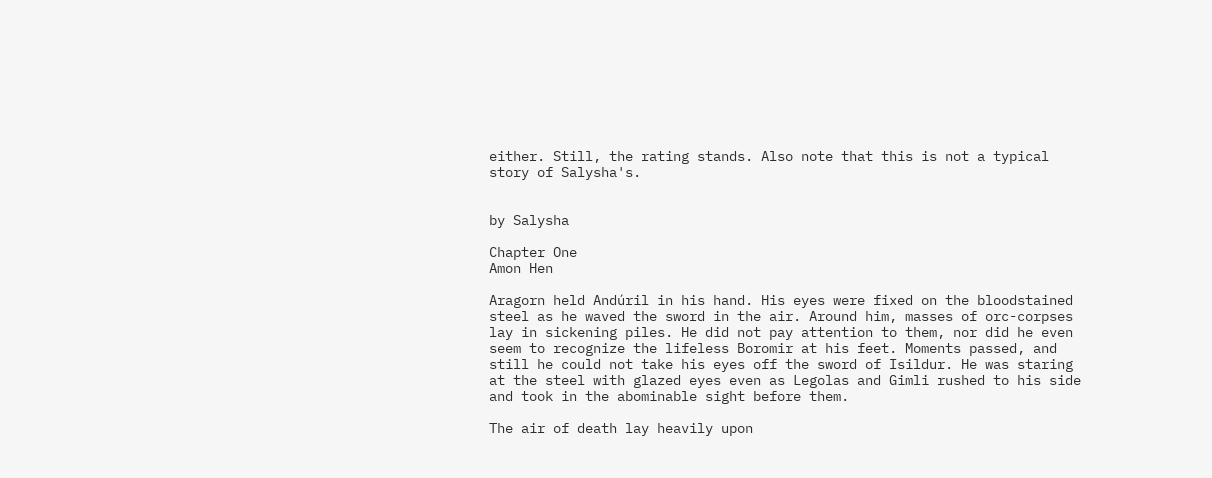either. Still, the rating stands. Also note that this is not a typical story of Salysha's.


by Salysha

Chapter One
Amon Hen

Aragorn held Andúril in his hand. His eyes were fixed on the bloodstained steel as he waved the sword in the air. Around him, masses of orc-corpses lay in sickening piles. He did not pay attention to them, nor did he even seem to recognize the lifeless Boromir at his feet. Moments passed, and still he could not take his eyes off the sword of Isildur. He was staring at the steel with glazed eyes even as Legolas and Gimli rushed to his side and took in the abominable sight before them.

The air of death lay heavily upon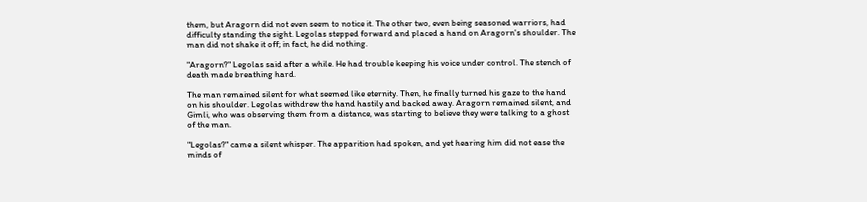them, but Aragorn did not even seem to notice it. The other two, even being seasoned warriors, had difficulty standing the sight. Legolas stepped forward and placed a hand on Aragorn's shoulder. The man did not shake it off; in fact, he did nothing.

"Aragorn?" Legolas said after a while. He had trouble keeping his voice under control. The stench of death made breathing hard.

The man remained silent for what seemed like eternity. Then, he finally turned his gaze to the hand on his shoulder. Legolas withdrew the hand hastily and backed away. Aragorn remained silent, and Gimli, who was observing them from a distance, was starting to believe they were talking to a ghost of the man.

"Legolas?" came a silent whisper. The apparition had spoken, and yet hearing him did not ease the minds of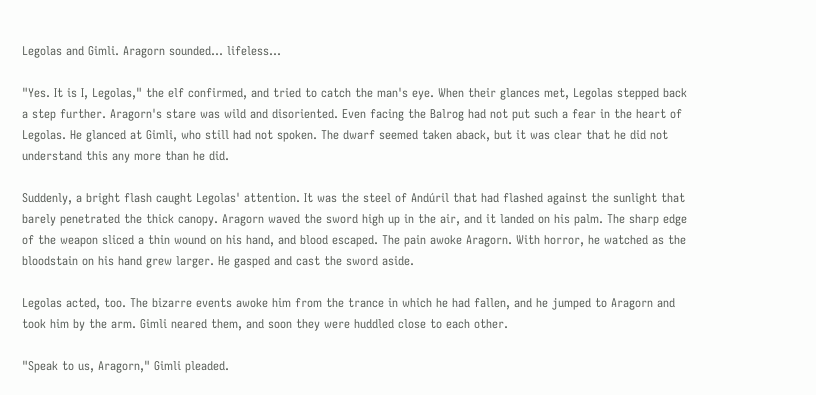Legolas and Gimli. Aragorn sounded... lifeless...

"Yes. It is I, Legolas," the elf confirmed, and tried to catch the man's eye. When their glances met, Legolas stepped back a step further. Aragorn's stare was wild and disoriented. Even facing the Balrog had not put such a fear in the heart of Legolas. He glanced at Gimli, who still had not spoken. The dwarf seemed taken aback, but it was clear that he did not understand this any more than he did.

Suddenly, a bright flash caught Legolas' attention. It was the steel of Andúril that had flashed against the sunlight that barely penetrated the thick canopy. Aragorn waved the sword high up in the air, and it landed on his palm. The sharp edge of the weapon sliced a thin wound on his hand, and blood escaped. The pain awoke Aragorn. With horror, he watched as the bloodstain on his hand grew larger. He gasped and cast the sword aside.

Legolas acted, too. The bizarre events awoke him from the trance in which he had fallen, and he jumped to Aragorn and took him by the arm. Gimli neared them, and soon they were huddled close to each other.

"Speak to us, Aragorn," Gimli pleaded.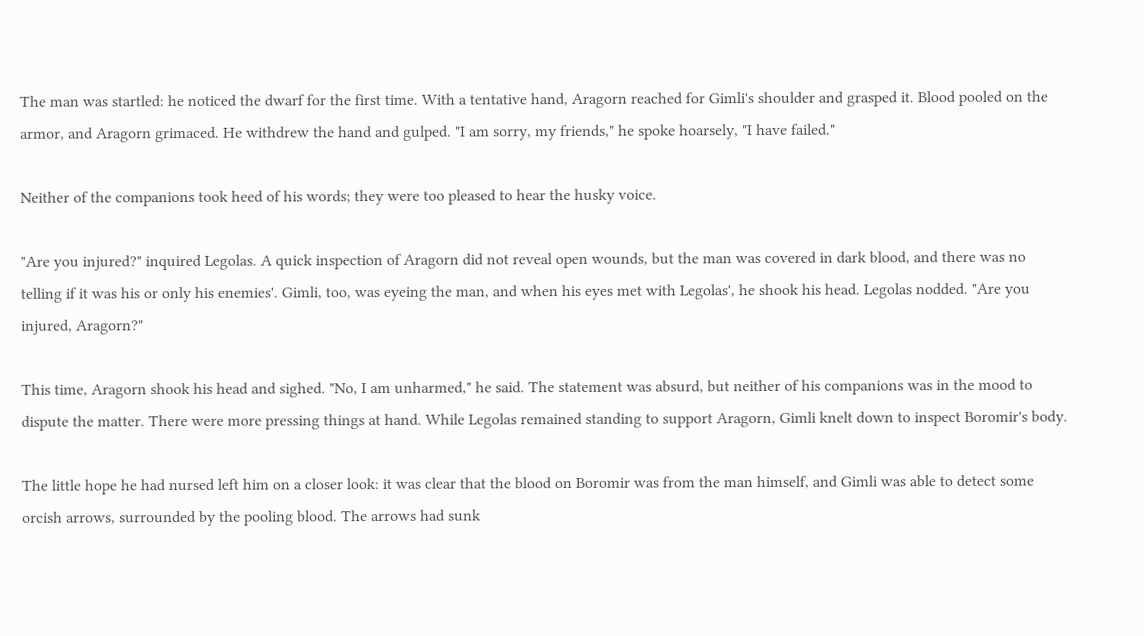The man was startled: he noticed the dwarf for the first time. With a tentative hand, Aragorn reached for Gimli's shoulder and grasped it. Blood pooled on the armor, and Aragorn grimaced. He withdrew the hand and gulped. "I am sorry, my friends," he spoke hoarsely, "I have failed."

Neither of the companions took heed of his words; they were too pleased to hear the husky voice.

"Are you injured?" inquired Legolas. A quick inspection of Aragorn did not reveal open wounds, but the man was covered in dark blood, and there was no telling if it was his or only his enemies'. Gimli, too, was eyeing the man, and when his eyes met with Legolas', he shook his head. Legolas nodded. "Are you injured, Aragorn?"

This time, Aragorn shook his head and sighed. "No, I am unharmed," he said. The statement was absurd, but neither of his companions was in the mood to dispute the matter. There were more pressing things at hand. While Legolas remained standing to support Aragorn, Gimli knelt down to inspect Boromir's body.

The little hope he had nursed left him on a closer look: it was clear that the blood on Boromir was from the man himself, and Gimli was able to detect some orcish arrows, surrounded by the pooling blood. The arrows had sunk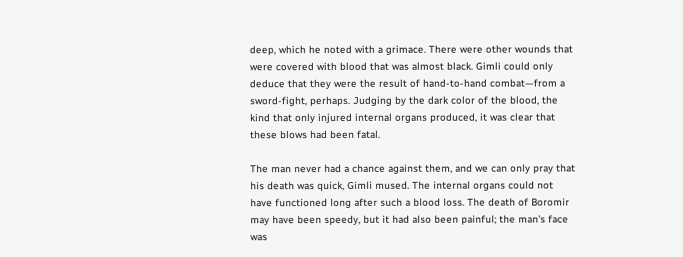deep, which he noted with a grimace. There were other wounds that were covered with blood that was almost black. Gimli could only deduce that they were the result of hand-to-hand combat—from a sword-fight, perhaps. Judging by the dark color of the blood, the kind that only injured internal organs produced, it was clear that these blows had been fatal.

The man never had a chance against them, and we can only pray that his death was quick, Gimli mused. The internal organs could not have functioned long after such a blood loss. The death of Boromir may have been speedy, but it had also been painful; the man's face was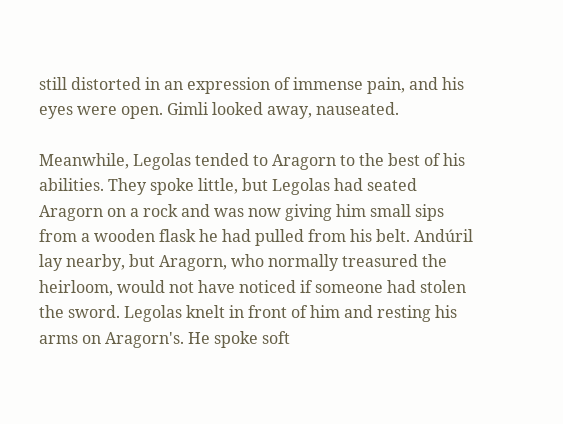still distorted in an expression of immense pain, and his eyes were open. Gimli looked away, nauseated.

Meanwhile, Legolas tended to Aragorn to the best of his abilities. They spoke little, but Legolas had seated Aragorn on a rock and was now giving him small sips from a wooden flask he had pulled from his belt. Andúril lay nearby, but Aragorn, who normally treasured the heirloom, would not have noticed if someone had stolen the sword. Legolas knelt in front of him and resting his arms on Aragorn's. He spoke soft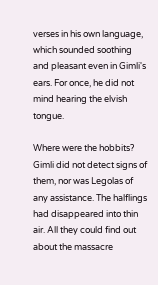verses in his own language, which sounded soothing and pleasant even in Gimli's ears. For once, he did not mind hearing the elvish tongue.

Where were the hobbits? Gimli did not detect signs of them, nor was Legolas of any assistance. The halflings had disappeared into thin air. All they could find out about the massacre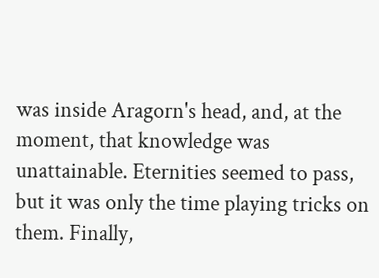was inside Aragorn's head, and, at the moment, that knowledge was unattainable. Eternities seemed to pass, but it was only the time playing tricks on them. Finally,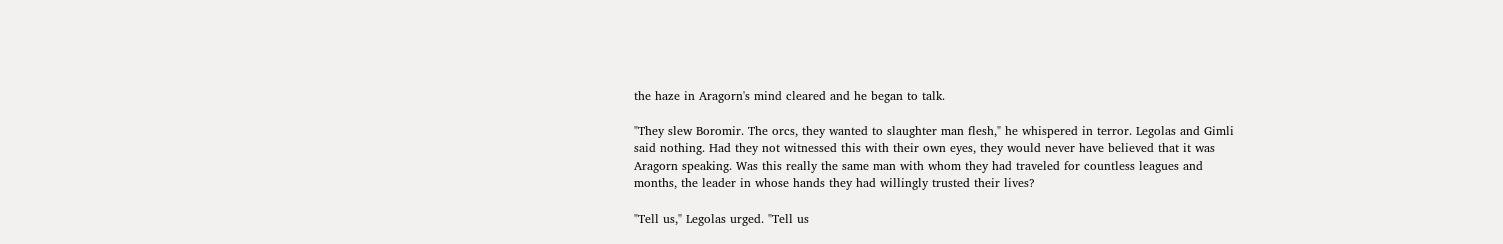the haze in Aragorn's mind cleared and he began to talk.

"They slew Boromir. The orcs, they wanted to slaughter man flesh," he whispered in terror. Legolas and Gimli said nothing. Had they not witnessed this with their own eyes, they would never have believed that it was Aragorn speaking. Was this really the same man with whom they had traveled for countless leagues and months, the leader in whose hands they had willingly trusted their lives?

"Tell us," Legolas urged. "Tell us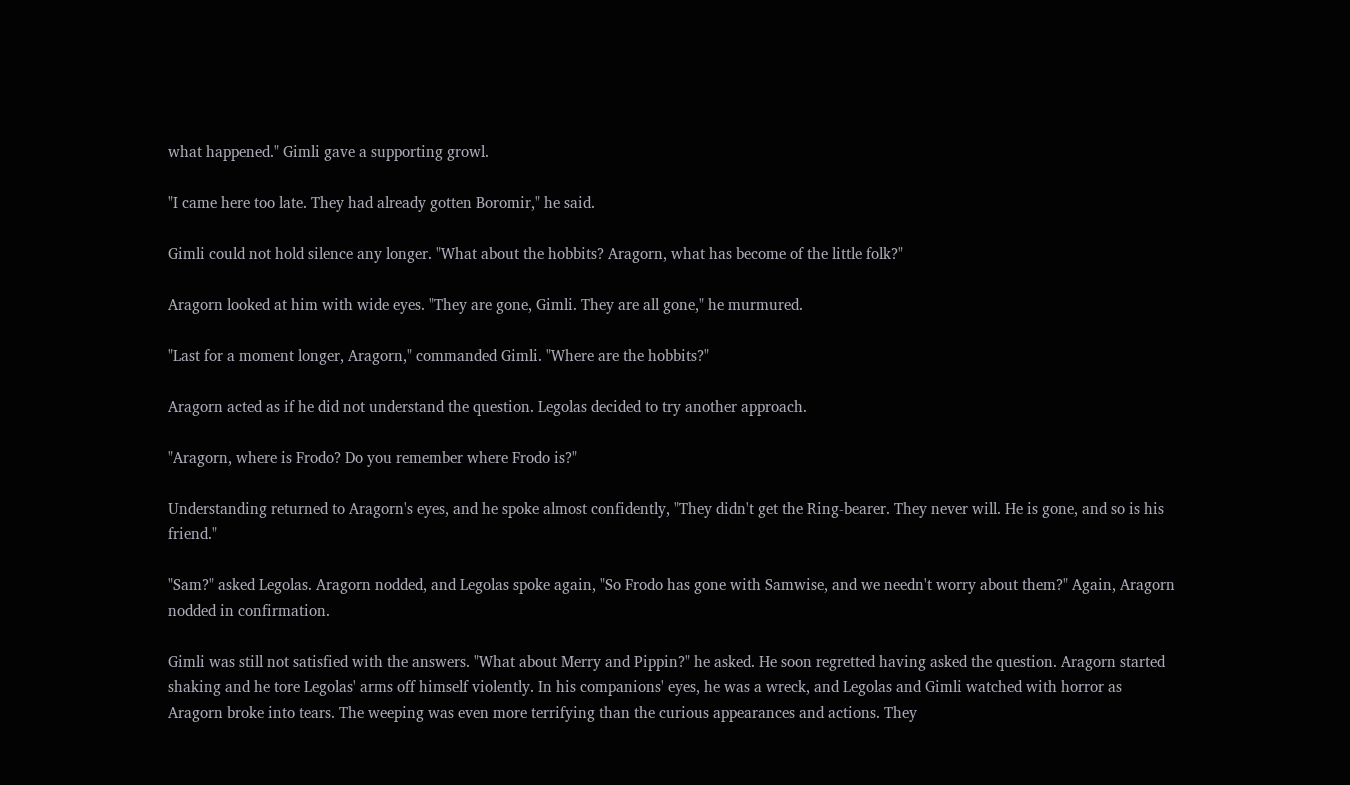what happened." Gimli gave a supporting growl.

"I came here too late. They had already gotten Boromir," he said.

Gimli could not hold silence any longer. "What about the hobbits? Aragorn, what has become of the little folk?"

Aragorn looked at him with wide eyes. "They are gone, Gimli. They are all gone," he murmured.

"Last for a moment longer, Aragorn," commanded Gimli. "Where are the hobbits?"

Aragorn acted as if he did not understand the question. Legolas decided to try another approach.

"Aragorn, where is Frodo? Do you remember where Frodo is?"

Understanding returned to Aragorn's eyes, and he spoke almost confidently, "They didn't get the Ring-bearer. They never will. He is gone, and so is his friend."

"Sam?" asked Legolas. Aragorn nodded, and Legolas spoke again, "So Frodo has gone with Samwise, and we needn't worry about them?" Again, Aragorn nodded in confirmation.

Gimli was still not satisfied with the answers. "What about Merry and Pippin?" he asked. He soon regretted having asked the question. Aragorn started shaking and he tore Legolas' arms off himself violently. In his companions' eyes, he was a wreck, and Legolas and Gimli watched with horror as Aragorn broke into tears. The weeping was even more terrifying than the curious appearances and actions. They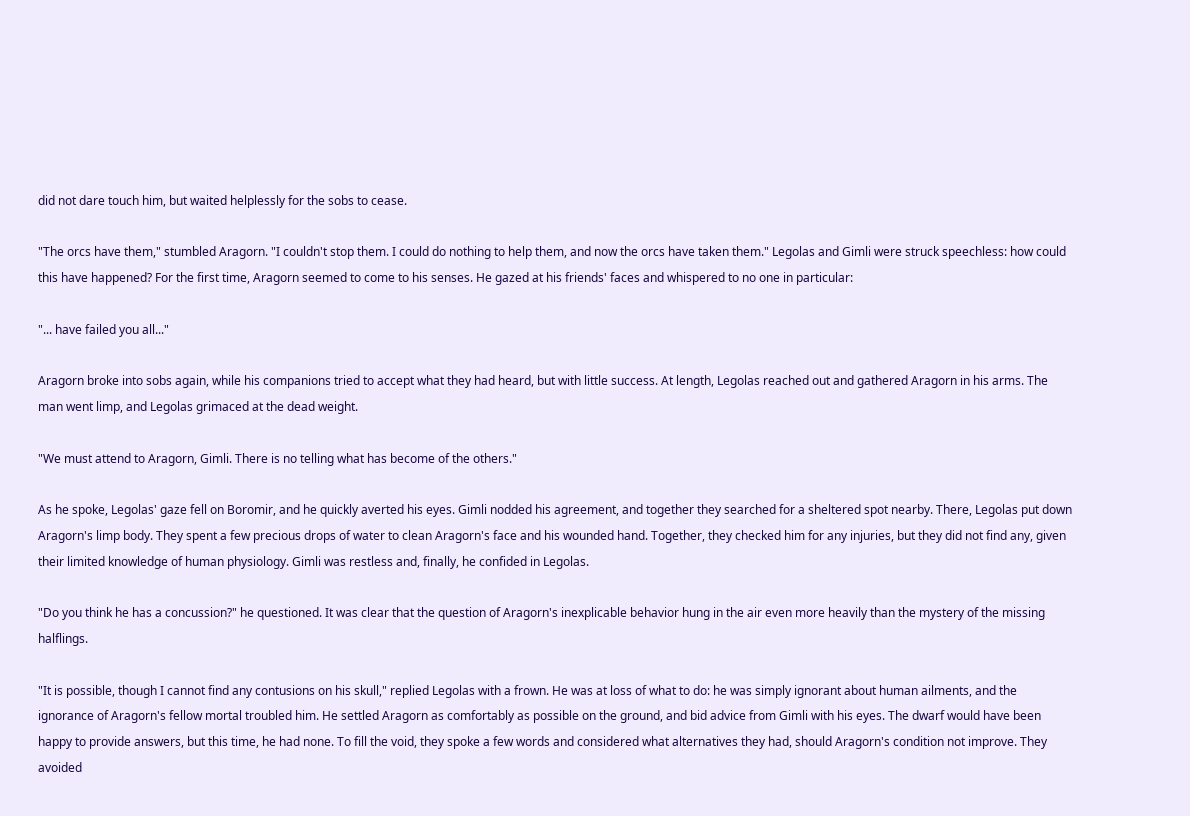did not dare touch him, but waited helplessly for the sobs to cease.

"The orcs have them," stumbled Aragorn. "I couldn't stop them. I could do nothing to help them, and now the orcs have taken them." Legolas and Gimli were struck speechless: how could this have happened? For the first time, Aragorn seemed to come to his senses. He gazed at his friends' faces and whispered to no one in particular:

"... have failed you all..."

Aragorn broke into sobs again, while his companions tried to accept what they had heard, but with little success. At length, Legolas reached out and gathered Aragorn in his arms. The man went limp, and Legolas grimaced at the dead weight.

"We must attend to Aragorn, Gimli. There is no telling what has become of the others."

As he spoke, Legolas' gaze fell on Boromir, and he quickly averted his eyes. Gimli nodded his agreement, and together they searched for a sheltered spot nearby. There, Legolas put down Aragorn's limp body. They spent a few precious drops of water to clean Aragorn's face and his wounded hand. Together, they checked him for any injuries, but they did not find any, given their limited knowledge of human physiology. Gimli was restless and, finally, he confided in Legolas.

"Do you think he has a concussion?" he questioned. It was clear that the question of Aragorn's inexplicable behavior hung in the air even more heavily than the mystery of the missing halflings.

"It is possible, though I cannot find any contusions on his skull," replied Legolas with a frown. He was at loss of what to do: he was simply ignorant about human ailments, and the ignorance of Aragorn's fellow mortal troubled him. He settled Aragorn as comfortably as possible on the ground, and bid advice from Gimli with his eyes. The dwarf would have been happy to provide answers, but this time, he had none. To fill the void, they spoke a few words and considered what alternatives they had, should Aragorn's condition not improve. They avoided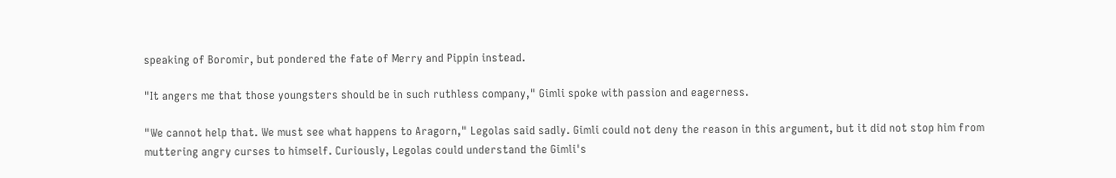speaking of Boromir, but pondered the fate of Merry and Pippin instead.

"It angers me that those youngsters should be in such ruthless company," Gimli spoke with passion and eagerness.

"We cannot help that. We must see what happens to Aragorn," Legolas said sadly. Gimli could not deny the reason in this argument, but it did not stop him from muttering angry curses to himself. Curiously, Legolas could understand the Gimli's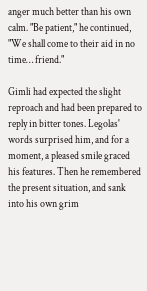anger much better than his own calm. "Be patient," he continued, "We shall come to their aid in no time… friend."

Gimli had expected the slight reproach and had been prepared to reply in bitter tones. Legolas' words surprised him, and for a moment, a pleased smile graced his features. Then he remembered the present situation, and sank into his own grim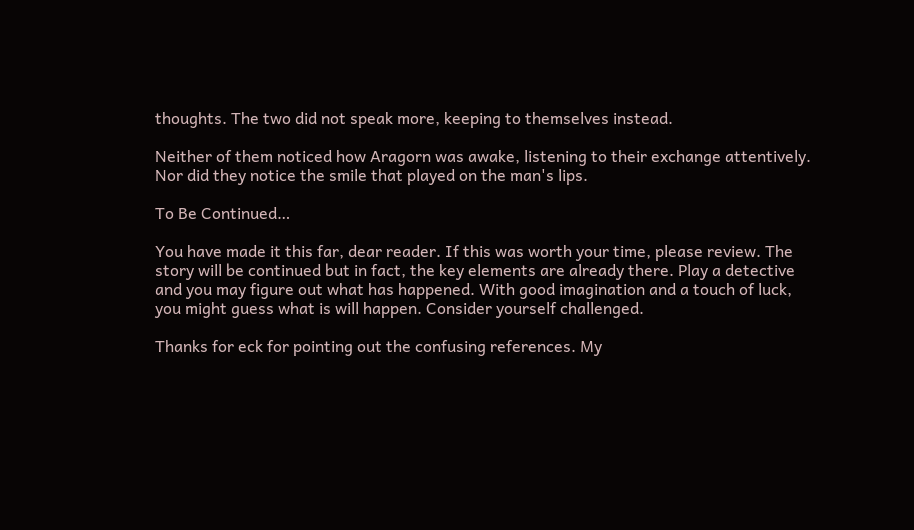thoughts. The two did not speak more, keeping to themselves instead.

Neither of them noticed how Aragorn was awake, listening to their exchange attentively. Nor did they notice the smile that played on the man's lips.

To Be Continued…

You have made it this far, dear reader. If this was worth your time, please review. The story will be continued but in fact, the key elements are already there. Play a detective and you may figure out what has happened. With good imagination and a touch of luck, you might guess what is will happen. Consider yourself challenged.

Thanks for eck for pointing out the confusing references. My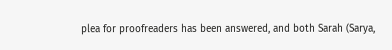plea for proofreaders has been answered, and both Sarah (Sarya,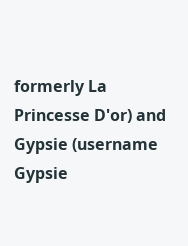formerly La Princesse D'or) and Gypsie (username Gypsie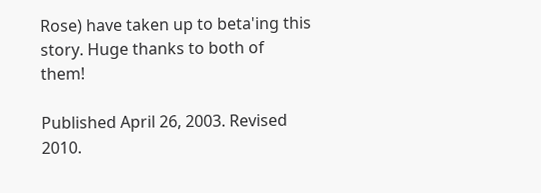Rose) have taken up to beta'ing this story. Huge thanks to both of them!

Published April 26, 2003. Revised 2010.